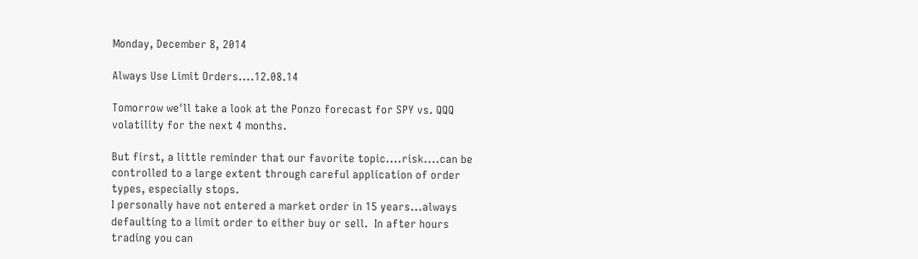Monday, December 8, 2014

Always Use Limit Orders....12.08.14

Tomorrow we'll take a look at the Ponzo forecast for SPY vs. QQQ volatility for the next 4 months.

But first, a little reminder that our favorite topic....risk....can be controlled to a large extent through careful application of order types, especially stops.
I personally have not entered a market order in 15 years...always defaulting to a limit order to either buy or sell.  In after hours trading you can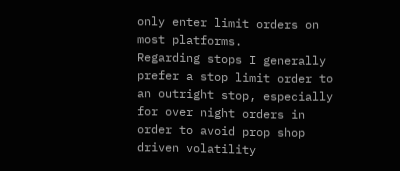only enter limit orders on most platforms.
Regarding stops I generally prefer a stop limit order to an outright stop, especially for over night orders in order to avoid prop shop driven volatility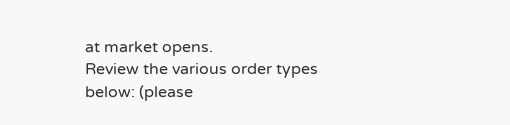at market opens.
Review the various order types below: (please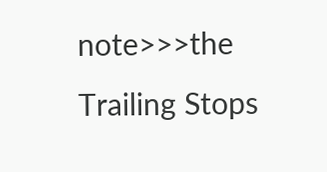note>>>the Trailing Stops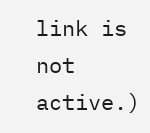link is not active.)